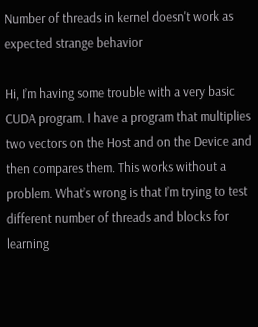Number of threads in kernel doesn't work as expected strange behavior

Hi, I’m having some trouble with a very basic CUDA program. I have a program that multiplies two vectors on the Host and on the Device and then compares them. This works without a problem. What’s wrong is that I’m trying to test different number of threads and blocks for learning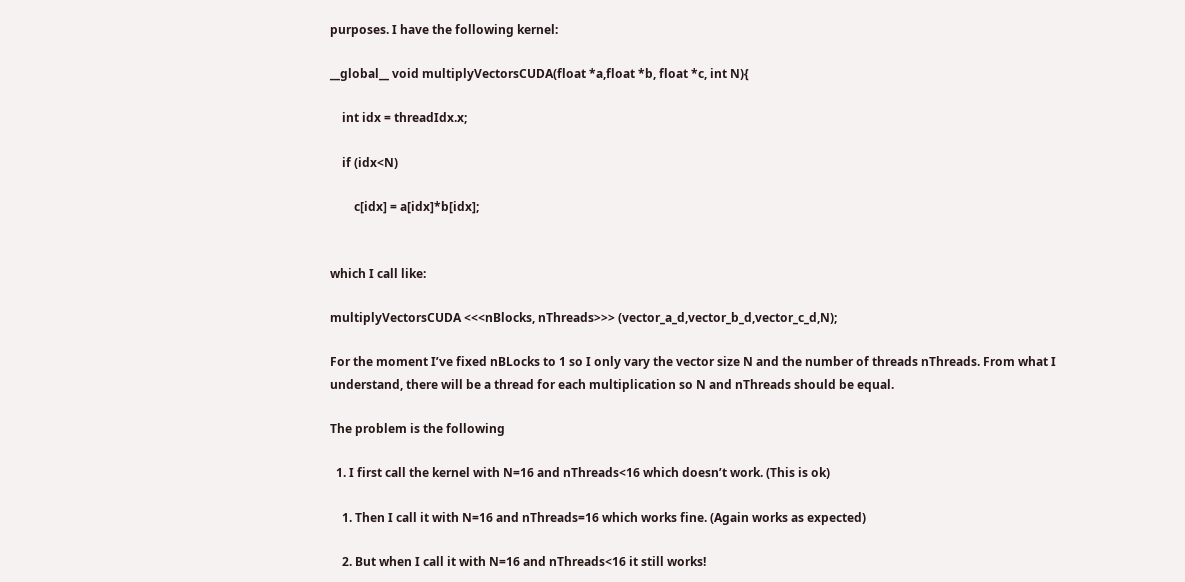purposes. I have the following kernel:

__global__ void multiplyVectorsCUDA(float *a,float *b, float *c, int N){

    int idx = threadIdx.x;

    if (idx<N)

        c[idx] = a[idx]*b[idx];


which I call like:

multiplyVectorsCUDA <<<nBlocks, nThreads>>> (vector_a_d,vector_b_d,vector_c_d,N);

For the moment I’ve fixed nBLocks to 1 so I only vary the vector size N and the number of threads nThreads. From what I understand, there will be a thread for each multiplication so N and nThreads should be equal.

The problem is the following

  1. I first call the kernel with N=16 and nThreads<16 which doesn’t work. (This is ok)

    1. Then I call it with N=16 and nThreads=16 which works fine. (Again works as expected)

    2. But when I call it with N=16 and nThreads<16 it still works!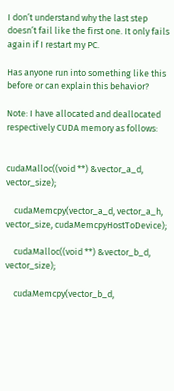I don’t understand why the last step doesn’t fail like the first one. It only fails again if I restart my PC.

Has anyone run into something like this before or can explain this behavior?

Note: I have allocated and deallocated respectively CUDA memory as follows:


cudaMalloc((void **) &vector_a_d, vector_size);

    cudaMemcpy(vector_a_d, vector_a_h, vector_size, cudaMemcpyHostToDevice);

    cudaMalloc((void **) &vector_b_d, vector_size);

    cudaMemcpy(vector_b_d,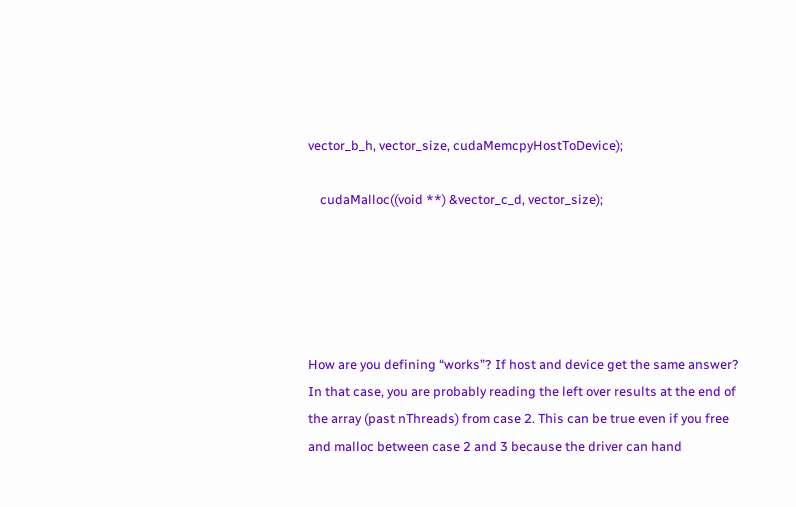vector_b_h, vector_size, cudaMemcpyHostToDevice);

    cudaMalloc((void **) &vector_c_d, vector_size);





How are you defining “works”? If host and device get the same answer? In that case, you are probably reading the left over results at the end of the array (past nThreads) from case 2. This can be true even if you free and malloc between case 2 and 3 because the driver can hand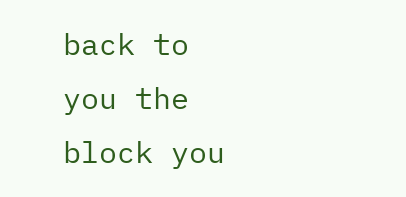back to you the block you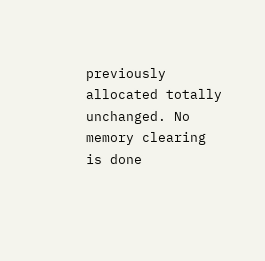previously allocated totally unchanged. No memory clearing is done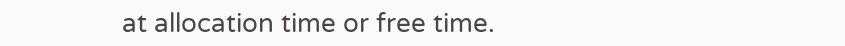at allocation time or free time.